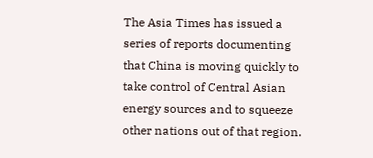The Asia Times has issued a series of reports documenting that China is moving quickly to take control of Central Asian energy sources and to squeeze other nations out of that region.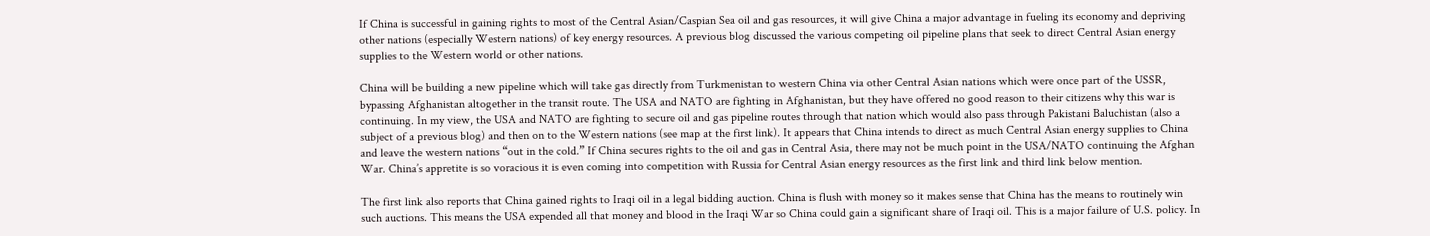If China is successful in gaining rights to most of the Central Asian/Caspian Sea oil and gas resources, it will give China a major advantage in fueling its economy and depriving other nations (especially Western nations) of key energy resources. A previous blog discussed the various competing oil pipeline plans that seek to direct Central Asian energy supplies to the Western world or other nations.

China will be building a new pipeline which will take gas directly from Turkmenistan to western China via other Central Asian nations which were once part of the USSR, bypassing Afghanistan altogether in the transit route. The USA and NATO are fighting in Afghanistan, but they have offered no good reason to their citizens why this war is continuing. In my view, the USA and NATO are fighting to secure oil and gas pipeline routes through that nation which would also pass through Pakistani Baluchistan (also a subject of a previous blog) and then on to the Western nations (see map at the first link). It appears that China intends to direct as much Central Asian energy supplies to China and leave the western nations “out in the cold.” If China secures rights to the oil and gas in Central Asia, there may not be much point in the USA/NATO continuing the Afghan War. China’s appretite is so voracious it is even coming into competition with Russia for Central Asian energy resources as the first link and third link below mention.

The first link also reports that China gained rights to Iraqi oil in a legal bidding auction. China is flush with money so it makes sense that China has the means to routinely win such auctions. This means the USA expended all that money and blood in the Iraqi War so China could gain a significant share of Iraqi oil. This is a major failure of U.S. policy. In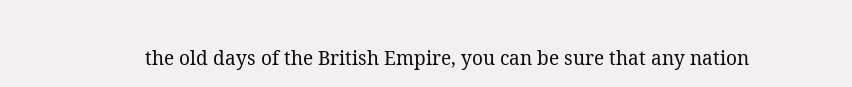the old days of the British Empire, you can be sure that any nation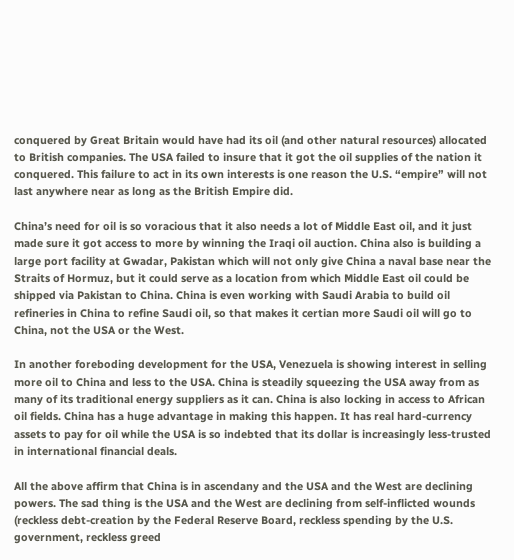conquered by Great Britain would have had its oil (and other natural resources) allocated to British companies. The USA failed to insure that it got the oil supplies of the nation it conquered. This failure to act in its own interests is one reason the U.S. “empire” will not last anywhere near as long as the British Empire did.

China’s need for oil is so voracious that it also needs a lot of Middle East oil, and it just made sure it got access to more by winning the Iraqi oil auction. China also is building a large port facility at Gwadar, Pakistan which will not only give China a naval base near the Straits of Hormuz, but it could serve as a location from which Middle East oil could be shipped via Pakistan to China. China is even working with Saudi Arabia to build oil refineries in China to refine Saudi oil, so that makes it certian more Saudi oil will go to China, not the USA or the West.

In another foreboding development for the USA, Venezuela is showing interest in selling more oil to China and less to the USA. China is steadily squeezing the USA away from as many of its traditional energy suppliers as it can. China is also locking in access to African oil fields. China has a huge advantage in making this happen. It has real hard-currency assets to pay for oil while the USA is so indebted that its dollar is increasingly less-trusted in international financial deals.

All the above affirm that China is in ascendany and the USA and the West are declining powers. The sad thing is the USA and the West are declining from self-inflicted wounds (reckless debt-creation by the Federal Reserve Board, reckless spending by the U.S. government, reckless greed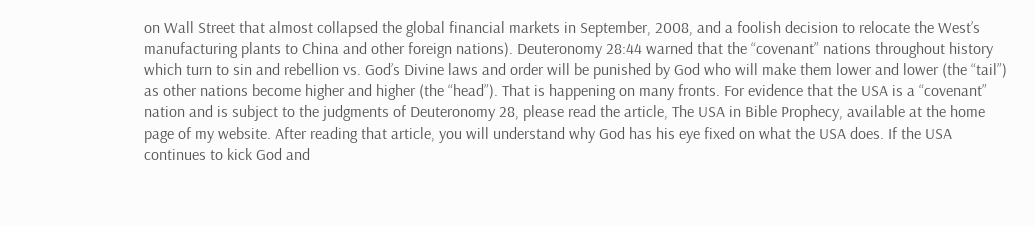on Wall Street that almost collapsed the global financial markets in September, 2008, and a foolish decision to relocate the West’s manufacturing plants to China and other foreign nations). Deuteronomy 28:44 warned that the “covenant” nations throughout history which turn to sin and rebellion vs. God’s Divine laws and order will be punished by God who will make them lower and lower (the “tail”) as other nations become higher and higher (the “head”). That is happening on many fronts. For evidence that the USA is a “covenant” nation and is subject to the judgments of Deuteronomy 28, please read the article, The USA in Bible Prophecy, available at the home page of my website. After reading that article, you will understand why God has his eye fixed on what the USA does. If the USA continues to kick God and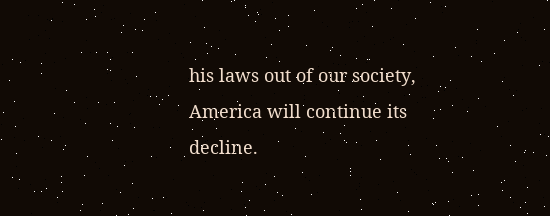his laws out of our society, America will continue its decline.